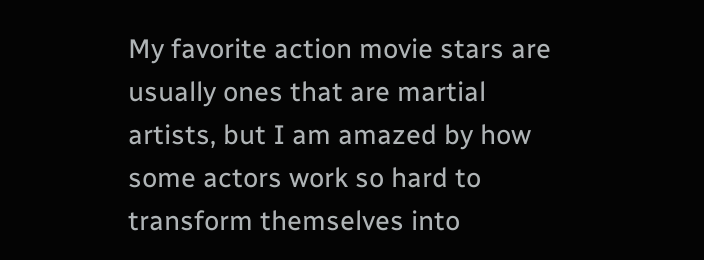My favorite action movie stars are usually ones that are martial artists, but I am amazed by how some actors work so hard to transform themselves into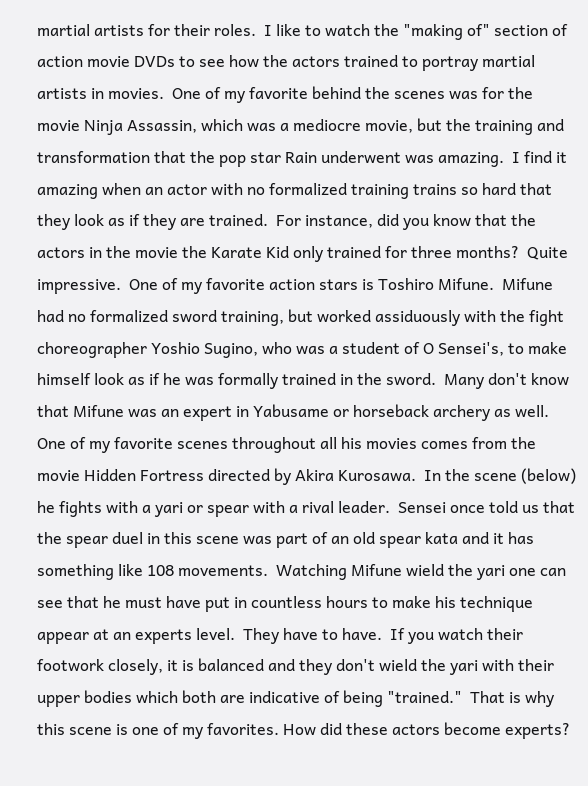martial artists for their roles.  I like to watch the "making of" section of action movie DVDs to see how the actors trained to portray martial artists in movies.  One of my favorite behind the scenes was for the movie Ninja Assassin, which was a mediocre movie, but the training and transformation that the pop star Rain underwent was amazing.  I find it amazing when an actor with no formalized training trains so hard that they look as if they are trained.  For instance, did you know that the actors in the movie the Karate Kid only trained for three months?  Quite impressive.  One of my favorite action stars is Toshiro Mifune.  Mifune had no formalized sword training, but worked assiduously with the fight choreographer Yoshio Sugino, who was a student of O Sensei's, to make himself look as if he was formally trained in the sword.  Many don't know that Mifune was an expert in Yabusame or horseback archery as well.  One of my favorite scenes throughout all his movies comes from the movie Hidden Fortress directed by Akira Kurosawa.  In the scene (below) he fights with a yari or spear with a rival leader.  Sensei once told us that the spear duel in this scene was part of an old spear kata and it has something like 108 movements.  Watching Mifune wield the yari one can see that he must have put in countless hours to make his technique appear at an experts level.  They have to have.  If you watch their footwork closely, it is balanced and they don't wield the yari with their upper bodies which both are indicative of being "trained."  That is why this scene is one of my favorites. How did these actors become experts?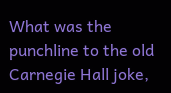What was the punchline to the old Carnegie Hall joke,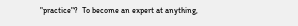"practice"?  To become an expert at anything,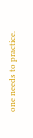one needs to practice.